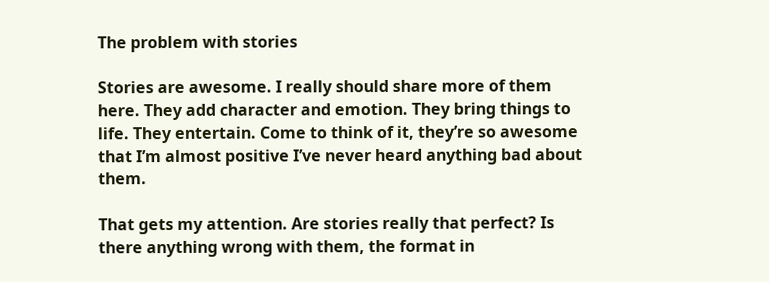The problem with stories

Stories are awesome. I really should share more of them here. They add character and emotion. They bring things to life. They entertain. Come to think of it, they’re so awesome that I’m almost positive I’ve never heard anything bad about them.

That gets my attention. Are stories really that perfect? Is there anything wrong with them, the format in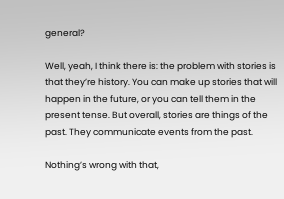general?

Well, yeah, I think there is: the problem with stories is that they’re history. You can make up stories that will happen in the future, or you can tell them in the present tense. But overall, stories are things of the past. They communicate events from the past.

Nothing’s wrong with that,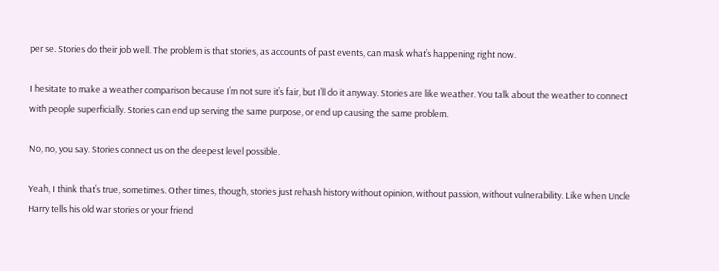per se. Stories do their job well. The problem is that stories, as accounts of past events, can mask what’s happening right now.

I hesitate to make a weather comparison because I’m not sure it’s fair, but I’ll do it anyway. Stories are like weather. You talk about the weather to connect with people superficially. Stories can end up serving the same purpose, or end up causing the same problem.

No, no, you say. Stories connect us on the deepest level possible.

Yeah, I think that’s true, sometimes. Other times, though, stories just rehash history without opinion, without passion, without vulnerability. Like when Uncle Harry tells his old war stories or your friend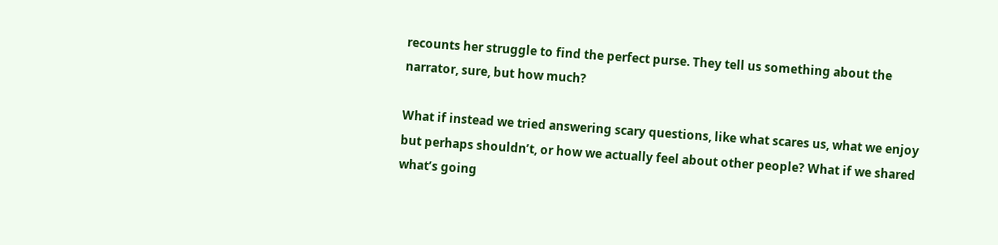recounts her struggle to find the perfect purse. They tell us something about the narrator, sure, but how much?

What if instead we tried answering scary questions, like what scares us, what we enjoy but perhaps shouldn’t, or how we actually feel about other people? What if we shared what’s going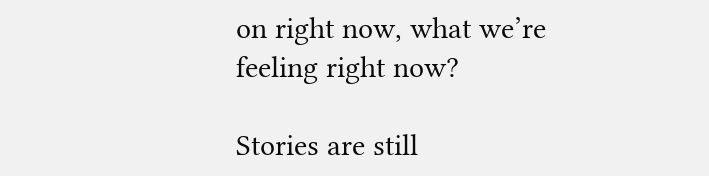on right now, what we’re feeling right now?

Stories are still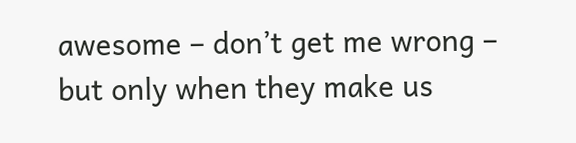awesome – don’t get me wrong – but only when they make us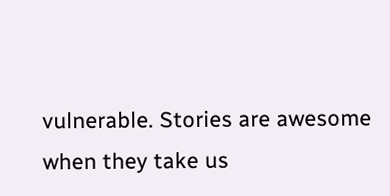vulnerable. Stories are awesome when they take us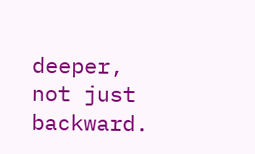deeper, not just backward.